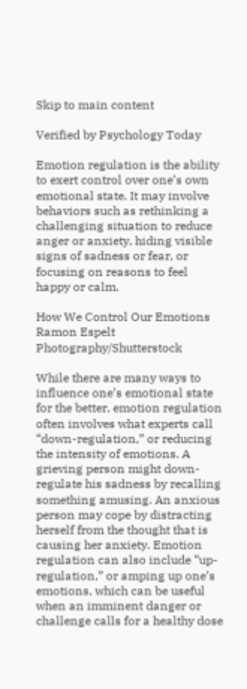Skip to main content

Verified by Psychology Today

Emotion regulation is the ability to exert control over one’s own emotional state. It may involve behaviors such as rethinking a challenging situation to reduce anger or anxiety, hiding visible signs of sadness or fear, or focusing on reasons to feel happy or calm.

How We Control Our Emotions
Ramon Espelt Photography/Shutterstock

While there are many ways to influence one’s emotional state for the better, emotion regulation often involves what experts call “down-regulation,” or reducing the intensity of emotions. A grieving person might down-regulate his sadness by recalling something amusing. An anxious person may cope by distracting herself from the thought that is causing her anxiety. Emotion regulation can also include “up-regulation,” or amping up one’s emotions, which can be useful when an imminent danger or challenge calls for a healthy dose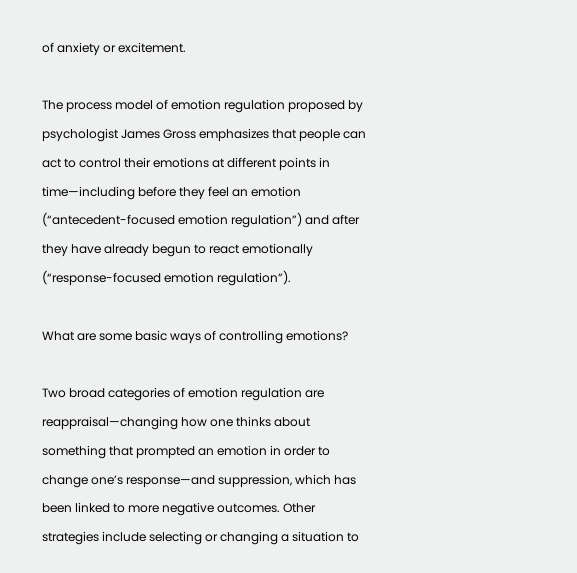of anxiety or excitement.

The process model of emotion regulation proposed by psychologist James Gross emphasizes that people can act to control their emotions at different points in time—including before they feel an emotion (“antecedent-focused emotion regulation”) and after they have already begun to react emotionally (“response-focused emotion regulation”).

What are some basic ways of controlling emotions?

Two broad categories of emotion regulation are reappraisal—changing how one thinks about something that prompted an emotion in order to change one’s response—and suppression, which has been linked to more negative outcomes. Other strategies include selecting or changing a situation to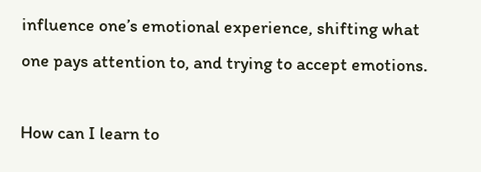influence one’s emotional experience, shifting what one pays attention to, and trying to accept emotions.

How can I learn to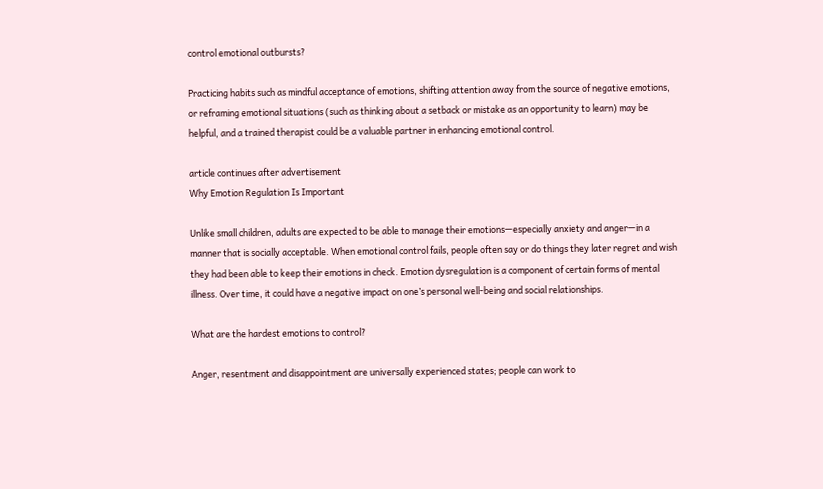control emotional outbursts?

Practicing habits such as mindful acceptance of emotions, shifting attention away from the source of negative emotions, or reframing emotional situations (such as thinking about a setback or mistake as an opportunity to learn) may be helpful, and a trained therapist could be a valuable partner in enhancing emotional control.

article continues after advertisement
Why Emotion Regulation Is Important

Unlike small children, adults are expected to be able to manage their emotions—especially anxiety and anger—in a manner that is socially acceptable. When emotional control fails, people often say or do things they later regret and wish they had been able to keep their emotions in check. Emotion dysregulation is a component of certain forms of mental illness. Over time, it could have a negative impact on one’s personal well-being and social relationships.

What are the hardest emotions to control?

Anger, resentment and disappointment are universally experienced states; people can work to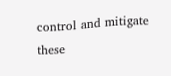control and mitigate these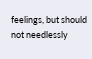feelings, but should not needlessly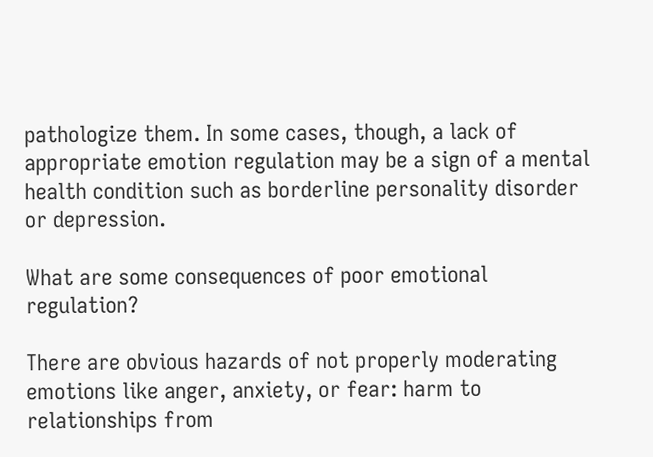pathologize them. In some cases, though, a lack of appropriate emotion regulation may be a sign of a mental health condition such as borderline personality disorder or depression.

What are some consequences of poor emotional regulation?

There are obvious hazards of not properly moderating emotions like anger, anxiety, or fear: harm to relationships from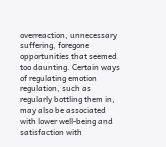overreaction, unnecessary suffering, foregone opportunities that seemed too daunting. Certain ways of regulating emotion regulation, such as regularly bottling them in, may also be associated with lower well-being and satisfaction with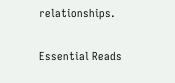relationships.

Essential Reads